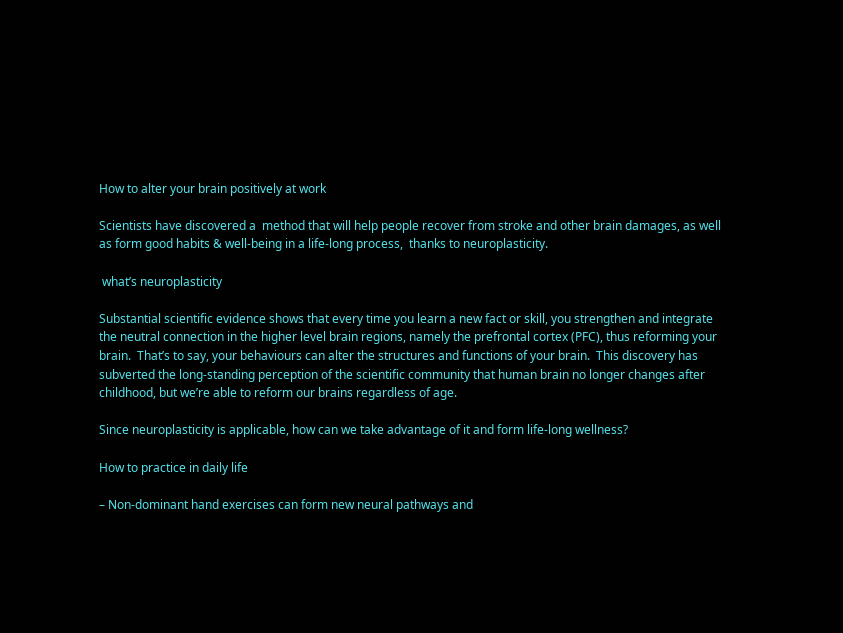How to alter your brain positively at work

Scientists have discovered a  method that will help people recover from stroke and other brain damages, as well as form good habits & well-being in a life-long process,  thanks to neuroplasticity.

 what’s neuroplasticity

Substantial scientific evidence shows that every time you learn a new fact or skill, you strengthen and integrate the neutral connection in the higher level brain regions, namely the prefrontal cortex (PFC), thus reforming your brain.  That’s to say, your behaviours can alter the structures and functions of your brain.  This discovery has subverted the long-standing perception of the scientific community that human brain no longer changes after childhood, but we’re able to reform our brains regardless of age.

Since neuroplasticity is applicable, how can we take advantage of it and form life-long wellness?

How to practice in daily life

– Non-dominant hand exercises can form new neural pathways and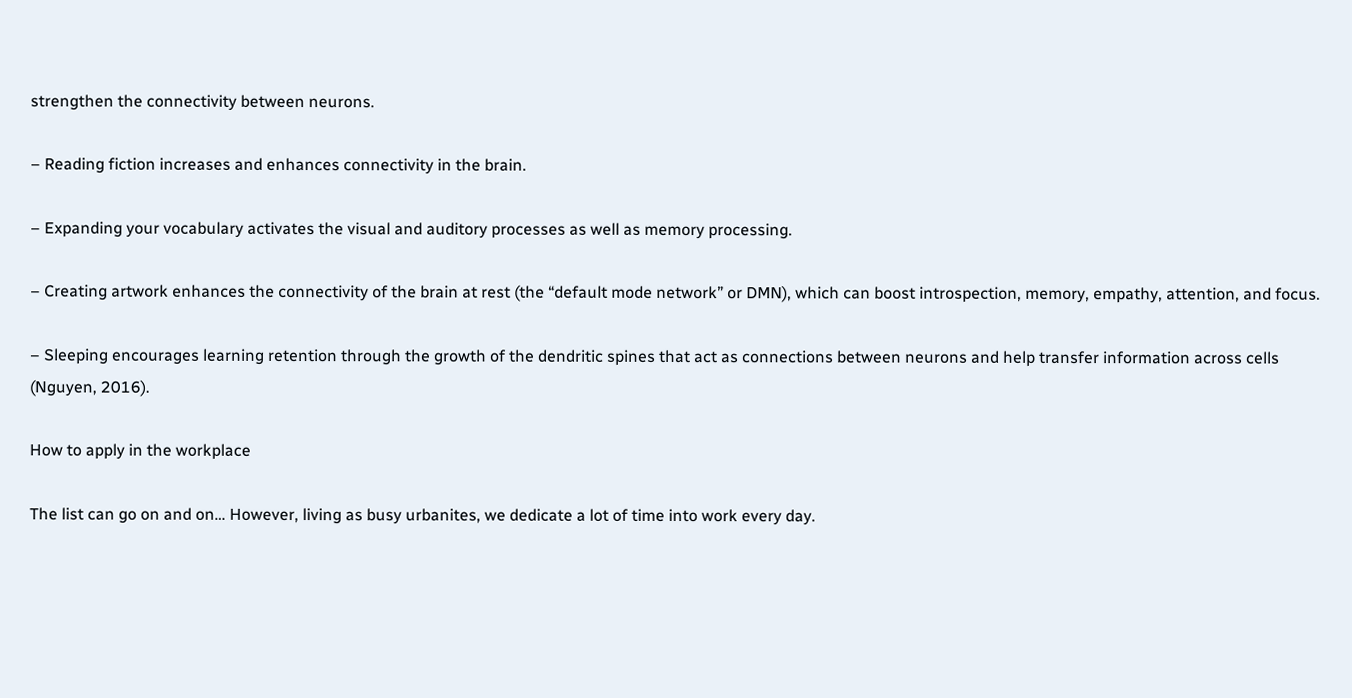strengthen the connectivity between neurons.

– Reading fiction increases and enhances connectivity in the brain.

– Expanding your vocabulary activates the visual and auditory processes as well as memory processing.

– Creating artwork enhances the connectivity of the brain at rest (the “default mode network” or DMN), which can boost introspection, memory, empathy, attention, and focus.

– Sleeping encourages learning retention through the growth of the dendritic spines that act as connections between neurons and help transfer information across cells (Nguyen, 2016).

How to apply in the workplace

The list can go on and on… However, living as busy urbanites, we dedicate a lot of time into work every day.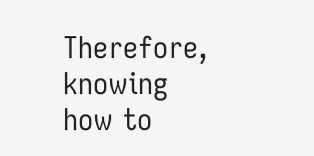Therefore, knowing how to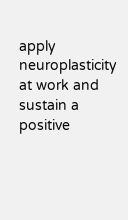apply neuroplasticity at work and sustain a positive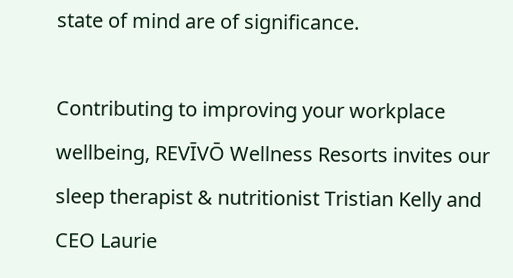state of mind are of significance.

Contributing to improving your workplace wellbeing, REVĪVŌ Wellness Resorts invites our sleep therapist & nutritionist Tristian Kelly and CEO Laurie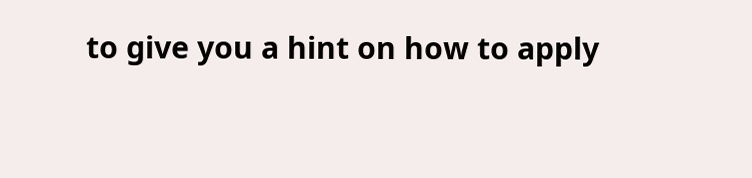to give you a hint on how to apply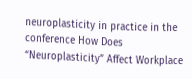neuroplasticity in practice in the conference How Does “Neuroplasticity” Affect Workplace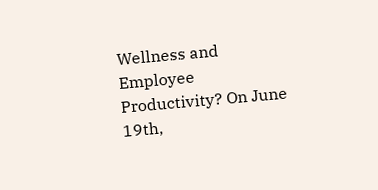Wellness and Employee Productivity? On June 19th,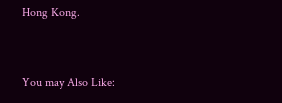Hong Kong.


You may Also Like: